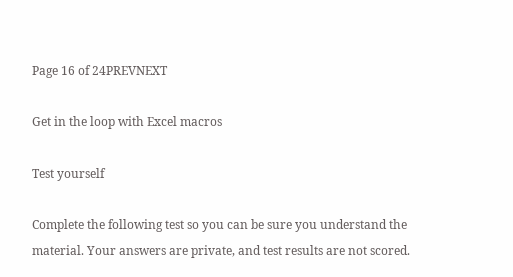Page 16 of 24PREVNEXT

Get in the loop with Excel macros

Test yourself

Complete the following test so you can be sure you understand the material. Your answers are private, and test results are not scored.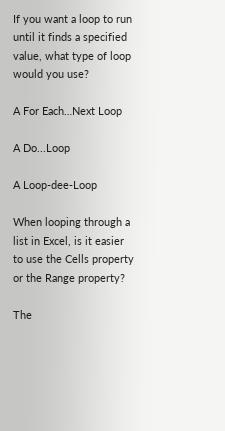If you want a loop to run until it finds a specified value, what type of loop would you use?

A For Each…Next Loop

A Do...Loop

A Loop-dee-Loop

When looping through a list in Excel, is it easier to use the Cells property or the Range property?

The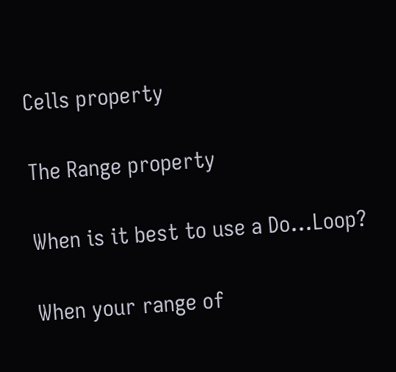Cells property

The Range property

When is it best to use a Do…Loop?

When your range of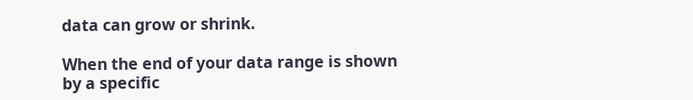data can grow or shrink.

When the end of your data range is shown by a specific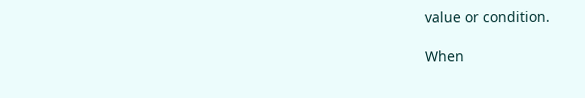value or condition.

When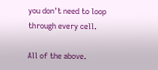you don't need to loop through every cell.

All of the above.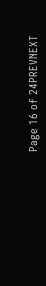Page 16 of 24PREVNEXT